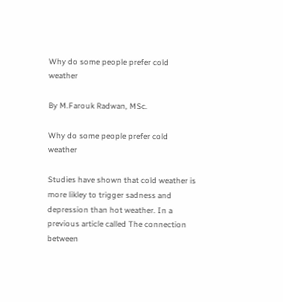Why do some people prefer cold weather

By M.Farouk Radwan, MSc.

Why do some people prefer cold weather

Studies have shown that cold weather is more likley to trigger sadness and depression than hot weather. In a previous article called The connection between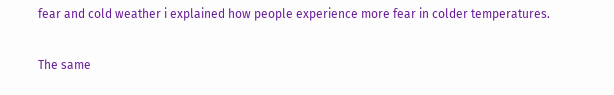fear and cold weather i explained how people experience more fear in colder temperatures.

The same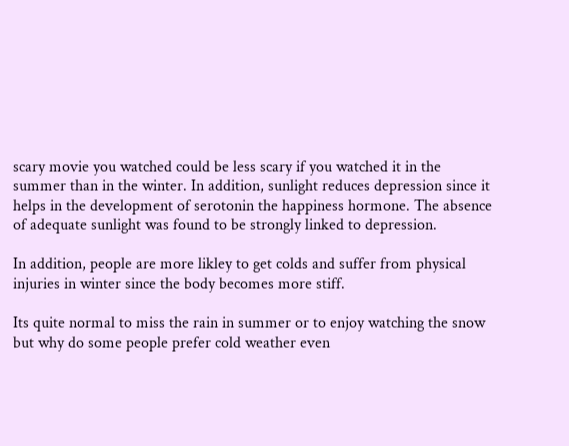scary movie you watched could be less scary if you watched it in the summer than in the winter. In addition, sunlight reduces depression since it helps in the development of serotonin the happiness hormone. The absence of adequate sunlight was found to be strongly linked to depression.

In addition, people are more likley to get colds and suffer from physical injuries in winter since the body becomes more stiff.

Its quite normal to miss the rain in summer or to enjoy watching the snow but why do some people prefer cold weather even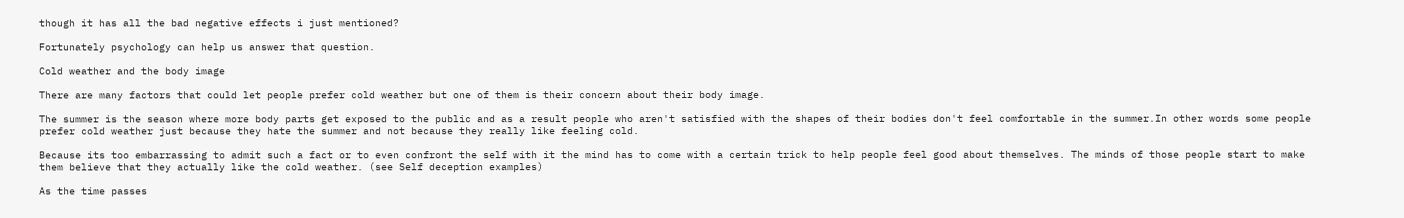though it has all the bad negative effects i just mentioned?

Fortunately psychology can help us answer that question.

Cold weather and the body image

There are many factors that could let people prefer cold weather but one of them is their concern about their body image.

The summer is the season where more body parts get exposed to the public and as a result people who aren't satisfied with the shapes of their bodies don't feel comfortable in the summer.In other words some people prefer cold weather just because they hate the summer and not because they really like feeling cold.

Because its too embarrassing to admit such a fact or to even confront the self with it the mind has to come with a certain trick to help people feel good about themselves. The minds of those people start to make them believe that they actually like the cold weather. (see Self deception examples)

As the time passes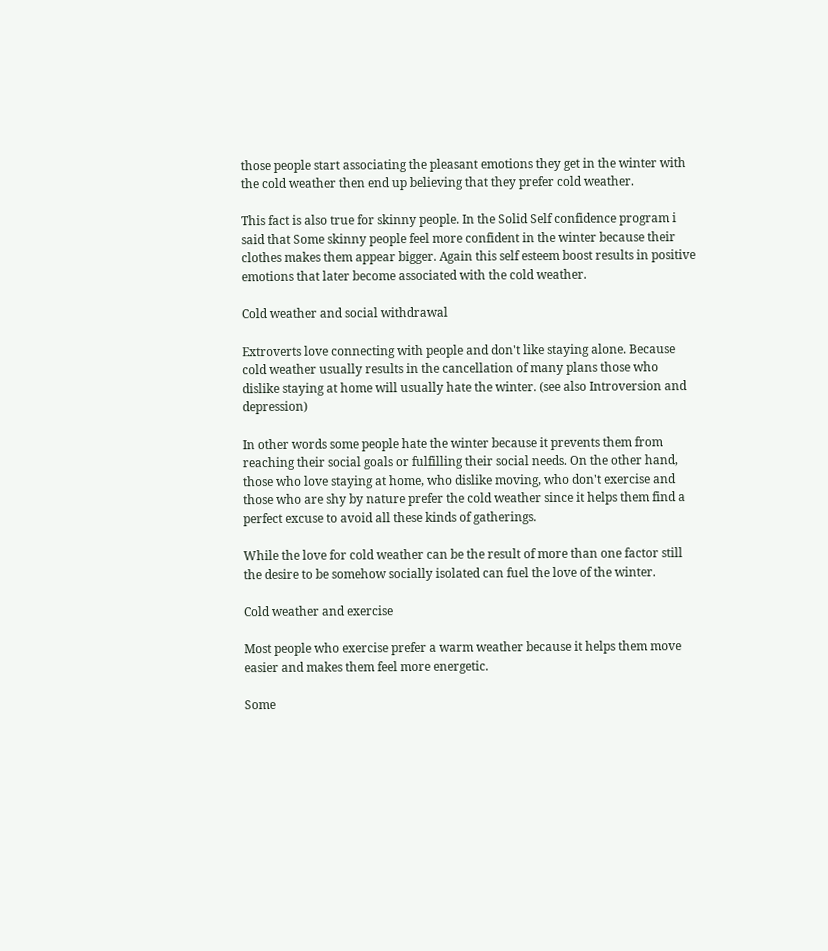those people start associating the pleasant emotions they get in the winter with the cold weather then end up believing that they prefer cold weather.

This fact is also true for skinny people. In the Solid Self confidence program i said that Some skinny people feel more confident in the winter because their clothes makes them appear bigger. Again this self esteem boost results in positive emotions that later become associated with the cold weather.

Cold weather and social withdrawal

Extroverts love connecting with people and don't like staying alone. Because cold weather usually results in the cancellation of many plans those who dislike staying at home will usually hate the winter. (see also Introversion and depression)

In other words some people hate the winter because it prevents them from reaching their social goals or fulfilling their social needs. On the other hand, those who love staying at home, who dislike moving, who don't exercise and those who are shy by nature prefer the cold weather since it helps them find a perfect excuse to avoid all these kinds of gatherings.

While the love for cold weather can be the result of more than one factor still the desire to be somehow socially isolated can fuel the love of the winter.

Cold weather and exercise

Most people who exercise prefer a warm weather because it helps them move easier and makes them feel more energetic.

Some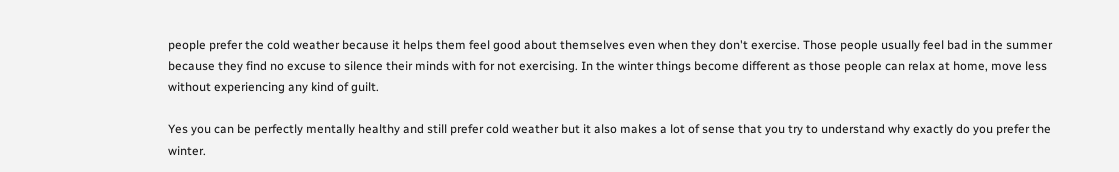people prefer the cold weather because it helps them feel good about themselves even when they don't exercise. Those people usually feel bad in the summer because they find no excuse to silence their minds with for not exercising. In the winter things become different as those people can relax at home, move less without experiencing any kind of guilt.

Yes you can be perfectly mentally healthy and still prefer cold weather but it also makes a lot of sense that you try to understand why exactly do you prefer the winter.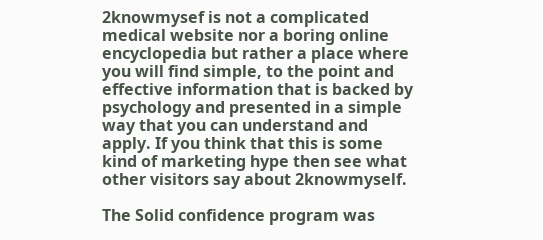2knowmysef is not a complicated medical website nor a boring online encyclopedia but rather a place where you will find simple, to the point and effective information that is backed by psychology and presented in a simple way that you can understand and apply. If you think that this is some kind of marketing hype then see what other visitors say about 2knowmyself.

The Solid confidence program was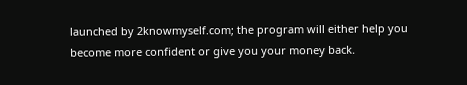launched by 2knowmyself.com; the program will either help you become more confident or give you your money back.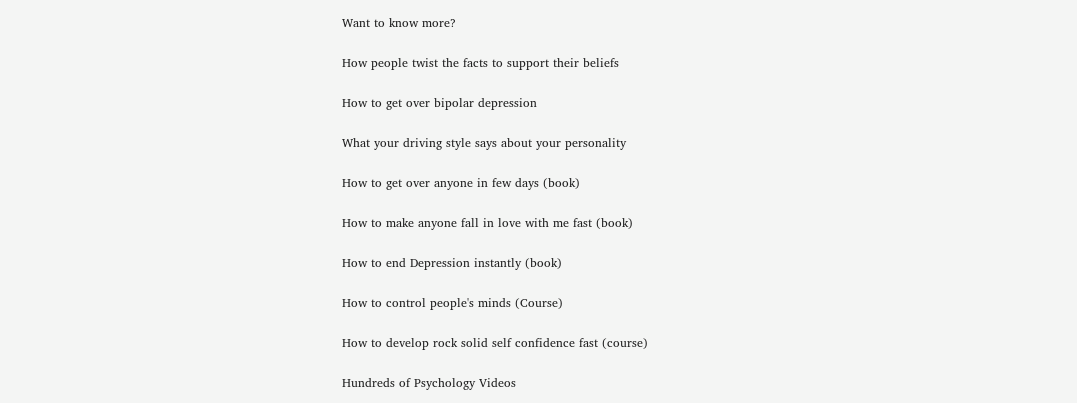Want to know more?

How people twist the facts to support their beliefs

How to get over bipolar depression

What your driving style says about your personality

How to get over anyone in few days (book)

How to make anyone fall in love with me fast (book)

How to end Depression instantly (book)

How to control people's minds (Course)

How to develop rock solid self confidence fast (course)

Hundreds of Psychology Videos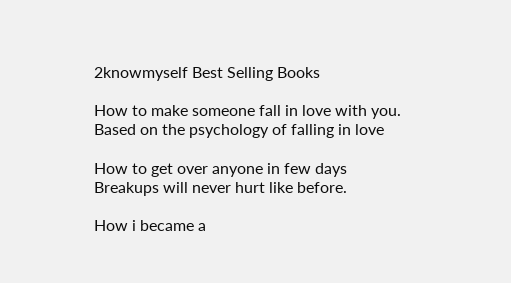2knowmyself Best Selling Books

How to make someone fall in love with you.
Based on the psychology of falling in love

How to get over anyone in few days
Breakups will never hurt like before.

How i became a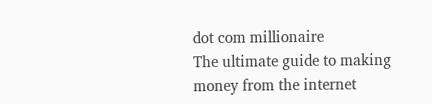dot com millionaire
The ultimate guide to making money from the internet